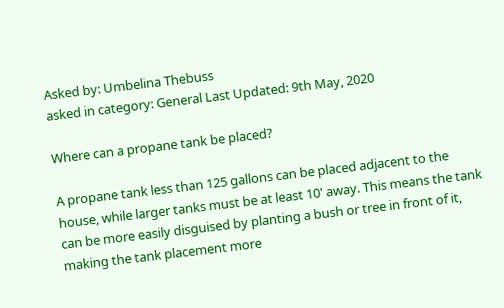Asked by: Umbelina Thebuss
asked in category: General Last Updated: 9th May, 2020

Where can a propane tank be placed?

A propane tank less than 125 gallons can be placed adjacent to the house, while larger tanks must be at least 10' away. This means the tank can be more easily disguised by planting a bush or tree in front of it, making the tank placement more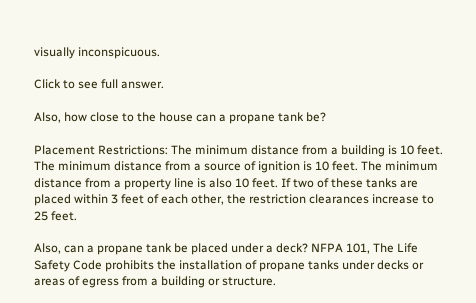visually inconspicuous.

Click to see full answer.

Also, how close to the house can a propane tank be?

Placement Restrictions: The minimum distance from a building is 10 feet. The minimum distance from a source of ignition is 10 feet. The minimum distance from a property line is also 10 feet. If two of these tanks are placed within 3 feet of each other, the restriction clearances increase to 25 feet.

Also, can a propane tank be placed under a deck? NFPA 101, The Life Safety Code prohibits the installation of propane tanks under decks or areas of egress from a building or structure.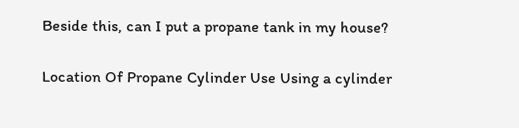Beside this, can I put a propane tank in my house?

Location Of Propane Cylinder Use Using a cylinder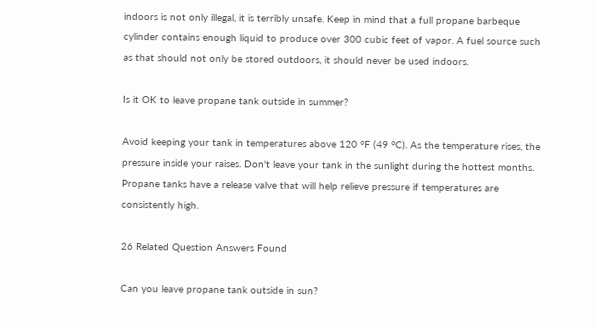indoors is not only illegal, it is terribly unsafe. Keep in mind that a full propane barbeque cylinder contains enough liquid to produce over 300 cubic feet of vapor. A fuel source such as that should not only be stored outdoors, it should never be used indoors.

Is it OK to leave propane tank outside in summer?

Avoid keeping your tank in temperatures above 120 °F (49 °C). As the temperature rises, the pressure inside your raises. Don't leave your tank in the sunlight during the hottest months. Propane tanks have a release valve that will help relieve pressure if temperatures are consistently high.

26 Related Question Answers Found

Can you leave propane tank outside in sun?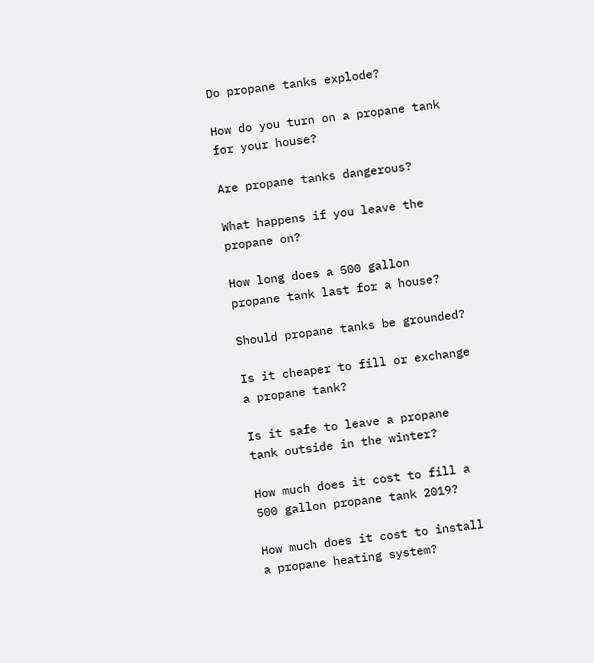Do propane tanks explode?

How do you turn on a propane tank for your house?

Are propane tanks dangerous?

What happens if you leave the propane on?

How long does a 500 gallon propane tank last for a house?

Should propane tanks be grounded?

Is it cheaper to fill or exchange a propane tank?

Is it safe to leave a propane tank outside in the winter?

How much does it cost to fill a 500 gallon propane tank 2019?

How much does it cost to install a propane heating system?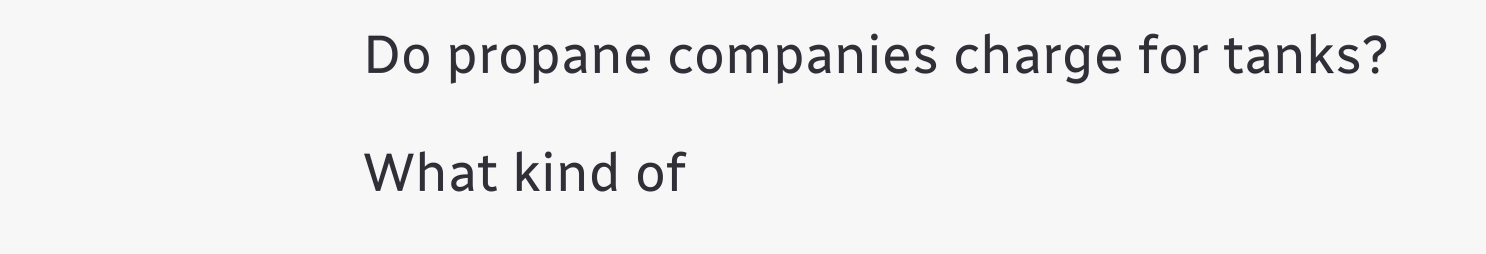Do propane companies charge for tanks?

What kind of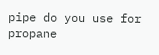pipe do you use for propane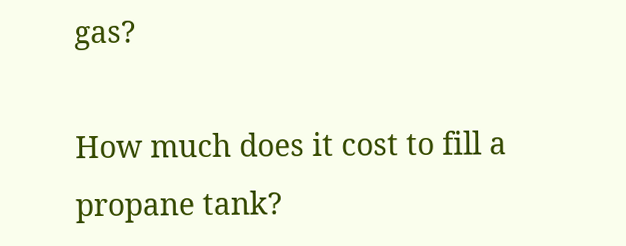gas?

How much does it cost to fill a propane tank?